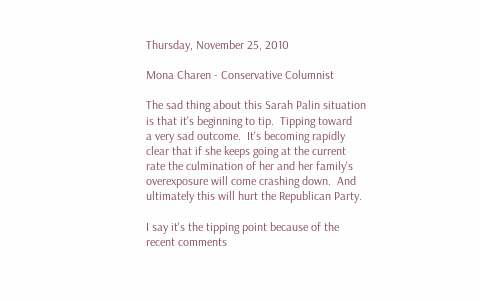Thursday, November 25, 2010

Mona Charen - Conservative Columnist

The sad thing about this Sarah Palin situation
is that it's beginning to tip.  Tipping toward
a very sad outcome.  It's becoming rapidly
clear that if she keeps going at the current
rate the culmination of her and her family's
overexposure will come crashing down.  And
ultimately this will hurt the Republican Party.

I say it's the tipping point because of the
recent comments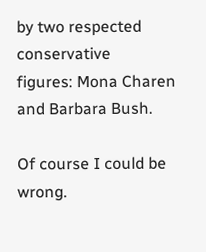by two respected conservative
figures: Mona Charen and Barbara Bush.

Of course I could be wrong.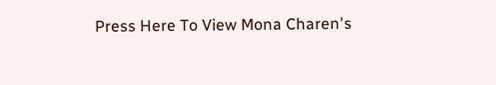Press Here To View Mona Charen's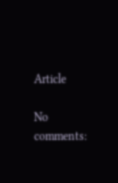Article

No comments: